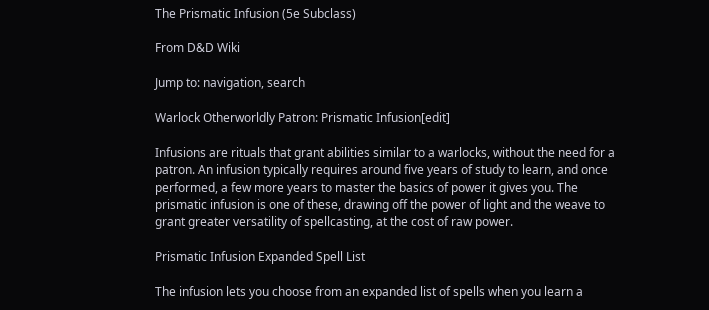The Prismatic Infusion (5e Subclass)

From D&D Wiki

Jump to: navigation, search

Warlock Otherworldly Patron: Prismatic Infusion[edit]

Infusions are rituals that grant abilities similar to a warlocks, without the need for a patron. An infusion typically requires around five years of study to learn, and once performed, a few more years to master the basics of power it gives you. The prismatic infusion is one of these, drawing off the power of light and the weave to grant greater versatility of spellcasting, at the cost of raw power.

Prismatic Infusion Expanded Spell List

The infusion lets you choose from an expanded list of spells when you learn a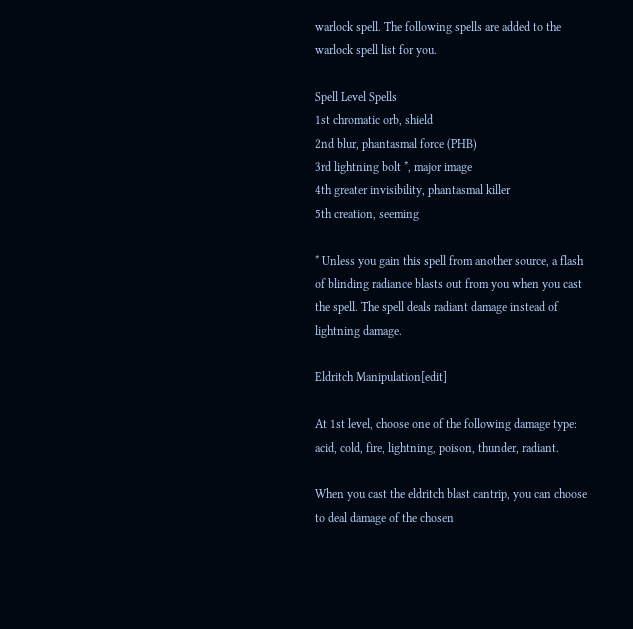warlock spell. The following spells are added to the warlock spell list for you.

Spell Level Spells
1st chromatic orb, shield
2nd blur, phantasmal force (PHB)
3rd lightning bolt *, major image
4th greater invisibility, phantasmal killer
5th creation, seeming

* Unless you gain this spell from another source, a flash of blinding radiance blasts out from you when you cast the spell. The spell deals radiant damage instead of lightning damage.

Eldritch Manipulation[edit]

At 1st level, choose one of the following damage type: acid, cold, fire, lightning, poison, thunder, radiant.

When you cast the eldritch blast cantrip, you can choose to deal damage of the chosen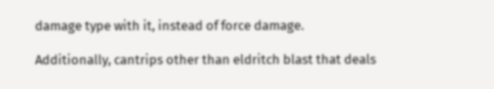damage type with it, instead of force damage.

Additionally, cantrips other than eldritch blast that deals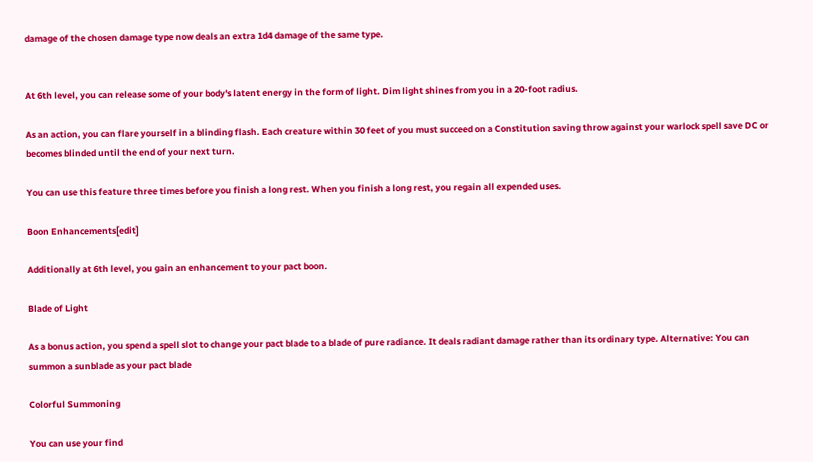damage of the chosen damage type now deals an extra 1d4 damage of the same type.


At 6th level, you can release some of your body's latent energy in the form of light. Dim light shines from you in a 20-foot radius.

As an action, you can flare yourself in a blinding flash. Each creature within 30 feet of you must succeed on a Constitution saving throw against your warlock spell save DC or becomes blinded until the end of your next turn.

You can use this feature three times before you finish a long rest. When you finish a long rest, you regain all expended uses.

Boon Enhancements[edit]

Additionally at 6th level, you gain an enhancement to your pact boon.

Blade of Light

As a bonus action, you spend a spell slot to change your pact blade to a blade of pure radiance. It deals radiant damage rather than its ordinary type. Alternative: You can summon a sunblade as your pact blade

Colorful Summoning

You can use your find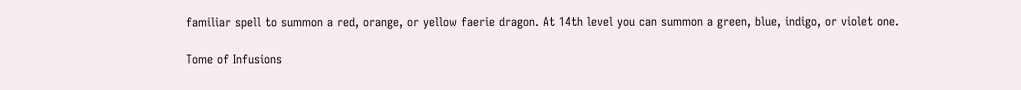familiar spell to summon a red, orange, or yellow faerie dragon. At 14th level you can summon a green, blue, indigo, or violet one.

Tome of Infusions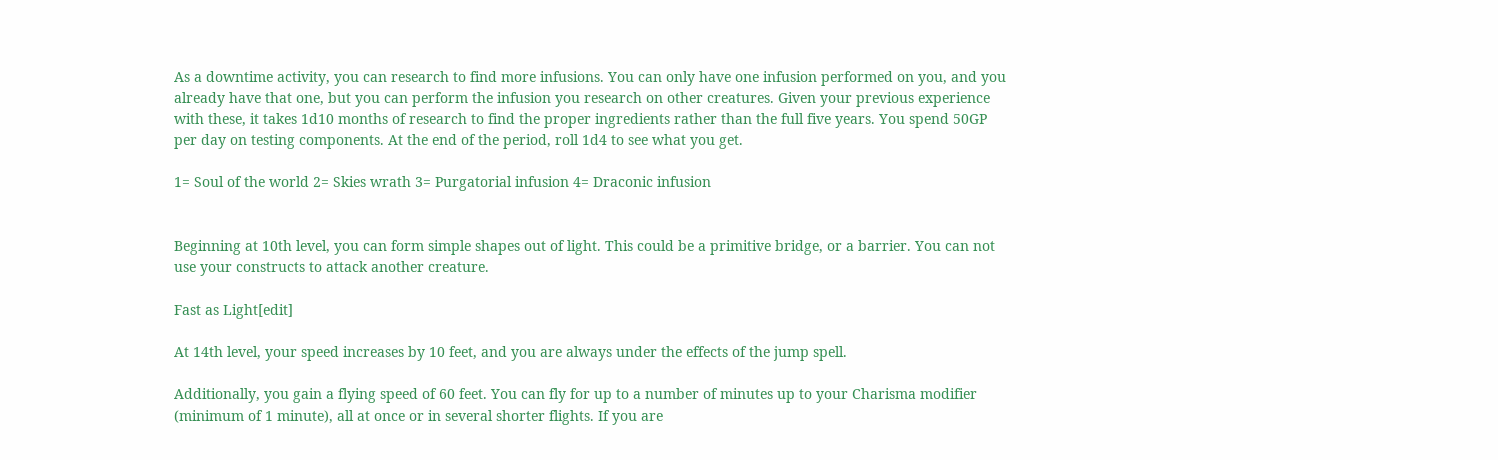As a downtime activity, you can research to find more infusions. You can only have one infusion performed on you, and you already have that one, but you can perform the infusion you research on other creatures. Given your previous experience with these, it takes 1d10 months of research to find the proper ingredients rather than the full five years. You spend 50GP per day on testing components. At the end of the period, roll 1d4 to see what you get.

1= Soul of the world 2= Skies wrath 3= Purgatorial infusion 4= Draconic infusion


Beginning at 10th level, you can form simple shapes out of light. This could be a primitive bridge, or a barrier. You can not use your constructs to attack another creature.

Fast as Light[edit]

At 14th level, your speed increases by 10 feet, and you are always under the effects of the jump spell.

Additionally, you gain a flying speed of 60 feet. You can fly for up to a number of minutes up to your Charisma modifier (minimum of 1 minute), all at once or in several shorter flights. If you are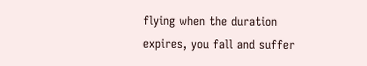flying when the duration expires, you fall and suffer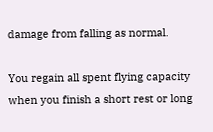damage from falling as normal.

You regain all spent flying capacity when you finish a short rest or long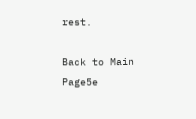rest.

Back to Main Page5e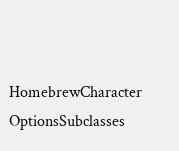HomebrewCharacter OptionsSubclasses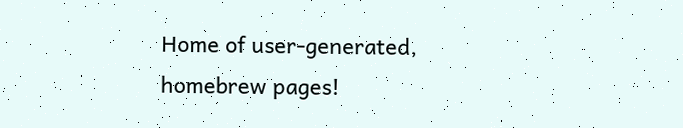Home of user-generated,
homebrew pages!